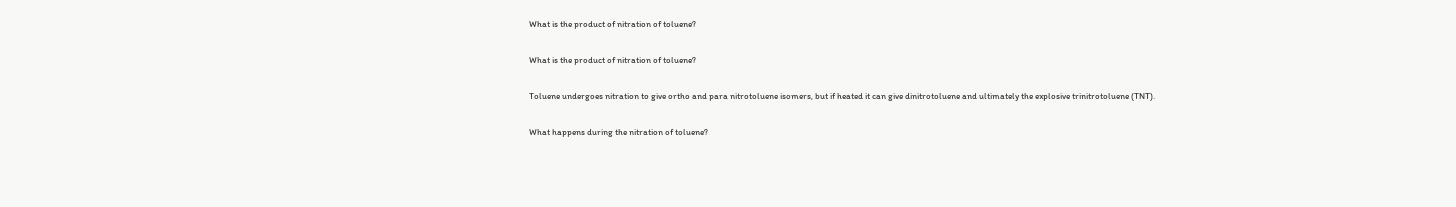What is the product of nitration of toluene?

What is the product of nitration of toluene?

Toluene undergoes nitration to give ortho and para nitrotoluene isomers, but if heated it can give dinitrotoluene and ultimately the explosive trinitrotoluene (TNT).

What happens during the nitration of toluene?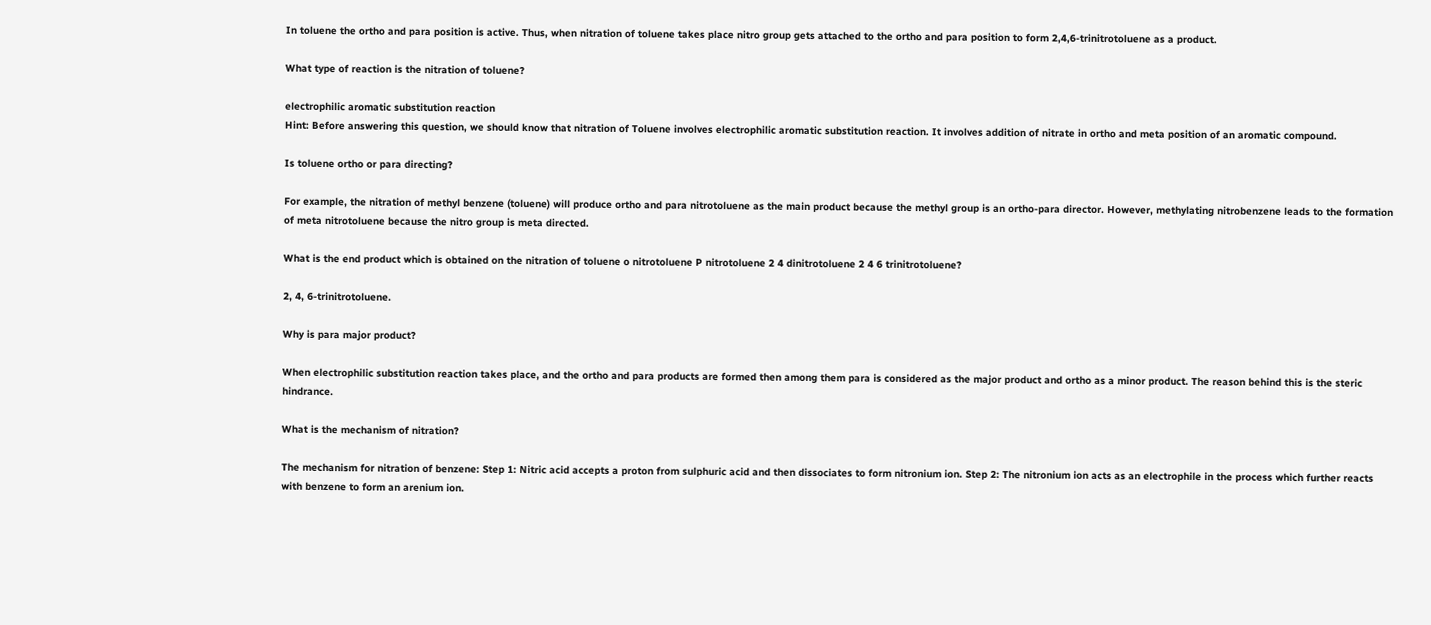In toluene the ortho and para position is active. Thus, when nitration of toluene takes place nitro group gets attached to the ortho and para position to form 2,4,6-trinitrotoluene as a product.

What type of reaction is the nitration of toluene?

electrophilic aromatic substitution reaction
Hint: Before answering this question, we should know that nitration of Toluene involves electrophilic aromatic substitution reaction. It involves addition of nitrate in ortho and meta position of an aromatic compound.

Is toluene ortho or para directing?

For example, the nitration of methyl benzene (toluene) will produce ortho and para nitrotoluene as the main product because the methyl group is an ortho‐para director. However, methylating nitrobenzene leads to the formation of meta nitrotoluene because the nitro group is meta directed.

What is the end product which is obtained on the nitration of toluene o nitrotoluene P nitrotoluene 2 4 dinitrotoluene 2 4 6 trinitrotoluene?

2, 4, 6-trinitrotoluene.

Why is para major product?

When electrophilic substitution reaction takes place, and the ortho and para products are formed then among them para is considered as the major product and ortho as a minor product. The reason behind this is the steric hindrance.

What is the mechanism of nitration?

The mechanism for nitration of benzene: Step 1: Nitric acid accepts a proton from sulphuric acid and then dissociates to form nitronium ion. Step 2: The nitronium ion acts as an electrophile in the process which further reacts with benzene to form an arenium ion.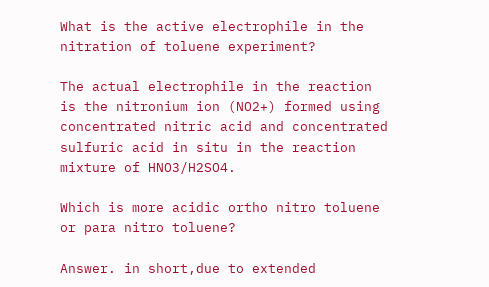What is the active electrophile in the nitration of toluene experiment?

The actual electrophile in the reaction is the nitronium ion (NO2+) formed using concentrated nitric acid and concentrated sulfuric acid in situ in the reaction mixture of HNO3/H2SO4.

Which is more acidic ortho nitro toluene or para nitro toluene?

Answer. in short,due to extended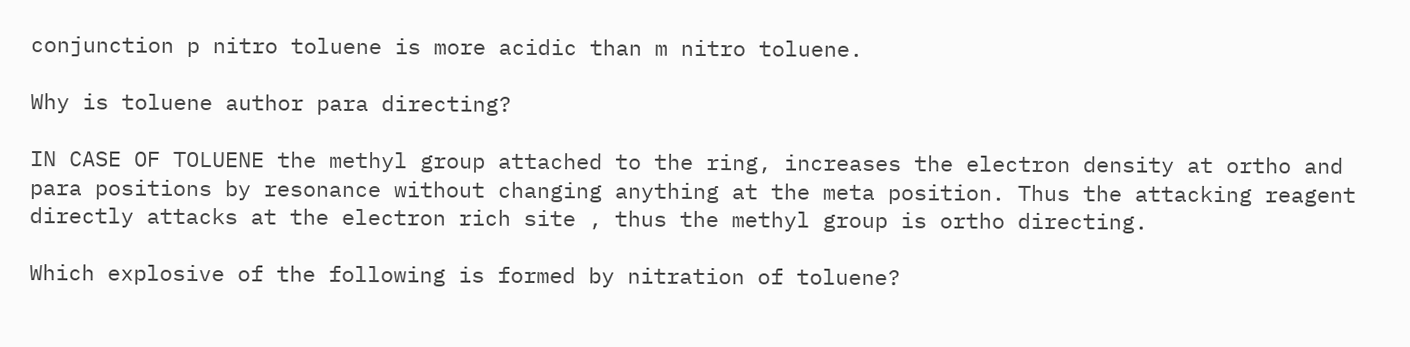conjunction p nitro toluene is more acidic than m nitro toluene.

Why is toluene author para directing?

IN CASE OF TOLUENE the methyl group attached to the ring, increases the electron density at ortho and para positions by resonance without changing anything at the meta position. Thus the attacking reagent directly attacks at the electron rich site , thus the methyl group is ortho directing.

Which explosive of the following is formed by nitration of toluene?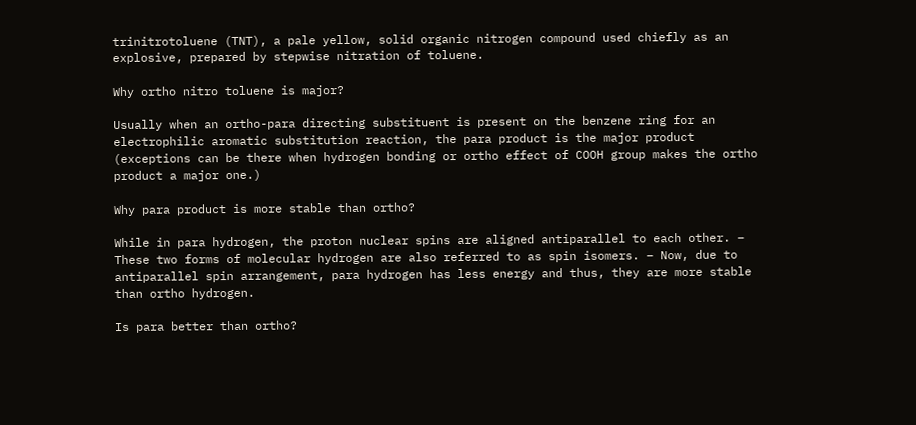trinitrotoluene (TNT), a pale yellow, solid organic nitrogen compound used chiefly as an explosive, prepared by stepwise nitration of toluene.

Why ortho nitro toluene is major?

Usually when an ortho-para directing substituent is present on the benzene ring for an electrophilic aromatic substitution reaction, the para product is the major product (exceptions can be there when hydrogen bonding or ortho effect of COOH group makes the ortho product a major one.)

Why para product is more stable than ortho?

While in para hydrogen, the proton nuclear spins are aligned antiparallel to each other. – These two forms of molecular hydrogen are also referred to as spin isomers. – Now, due to antiparallel spin arrangement, para hydrogen has less energy and thus, they are more stable than ortho hydrogen.

Is para better than ortho?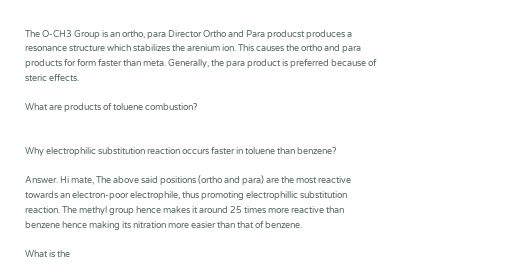The O-CH3 Group is an ortho, para Director Ortho and Para producst produces a resonance structure which stabilizes the arenium ion. This causes the ortho and para products for form faster than meta. Generally, the para product is preferred because of steric effects.

What are products of toluene combustion?


Why electrophilic substitution reaction occurs faster in toluene than benzene?

Answer. Hi mate, The above said positions (ortho and para) are the most reactive towards an electron-poor electrophile, thus promoting electrophillic substitution reaction. The methyl group hence makes it around 25 times more reactive than benzene hence making its nitration more easier than that of benzene.

What is the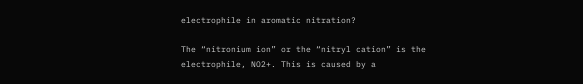electrophile in aromatic nitration?

The “nitronium ion” or the “nitryl cation” is the electrophile, NO2+. This is caused by a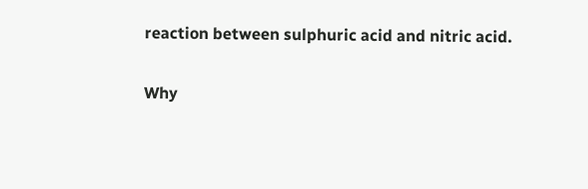reaction between sulphuric acid and nitric acid.

Why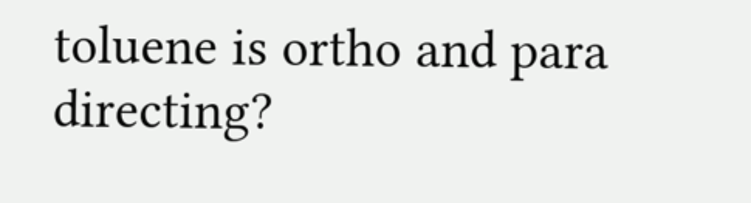toluene is ortho and para directing?